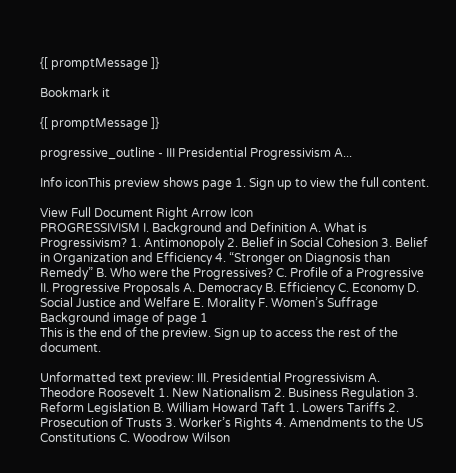{[ promptMessage ]}

Bookmark it

{[ promptMessage ]}

progressive_outline - III Presidential Progressivism A...

Info iconThis preview shows page 1. Sign up to view the full content.

View Full Document Right Arrow Icon
PROGRESSIVISM I. Background and Definition A. What is Progressivism? 1. Antimonopoly 2. Belief in Social Cohesion 3. Belief in Organization and Efficiency 4. “Stronger on Diagnosis than Remedy” B. Who were the Progressives? C. Profile of a Progressive II. Progressive Proposals A. Democracy B. Efficiency C. Economy D. Social Justice and Welfare E. Morality F. Women’s Suffrage
Background image of page 1
This is the end of the preview. Sign up to access the rest of the document.

Unformatted text preview: III. Presidential Progressivism A. Theodore Roosevelt 1. New Nationalism 2. Business Regulation 3. Reform Legislation B. William Howard Taft 1. Lowers Tariffs 2. Prosecution of Trusts 3. Worker’s Rights 4. Amendments to the US Constitutions C. Woodrow Wilson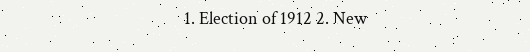1. Election of 1912 2. New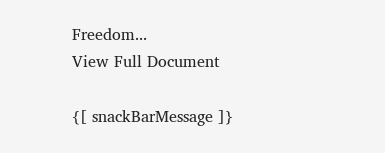Freedom...
View Full Document

{[ snackBarMessage ]}